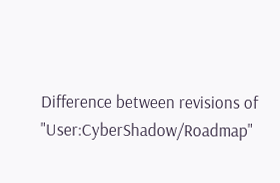Difference between revisions of "User:CyberShadow/Roadmap"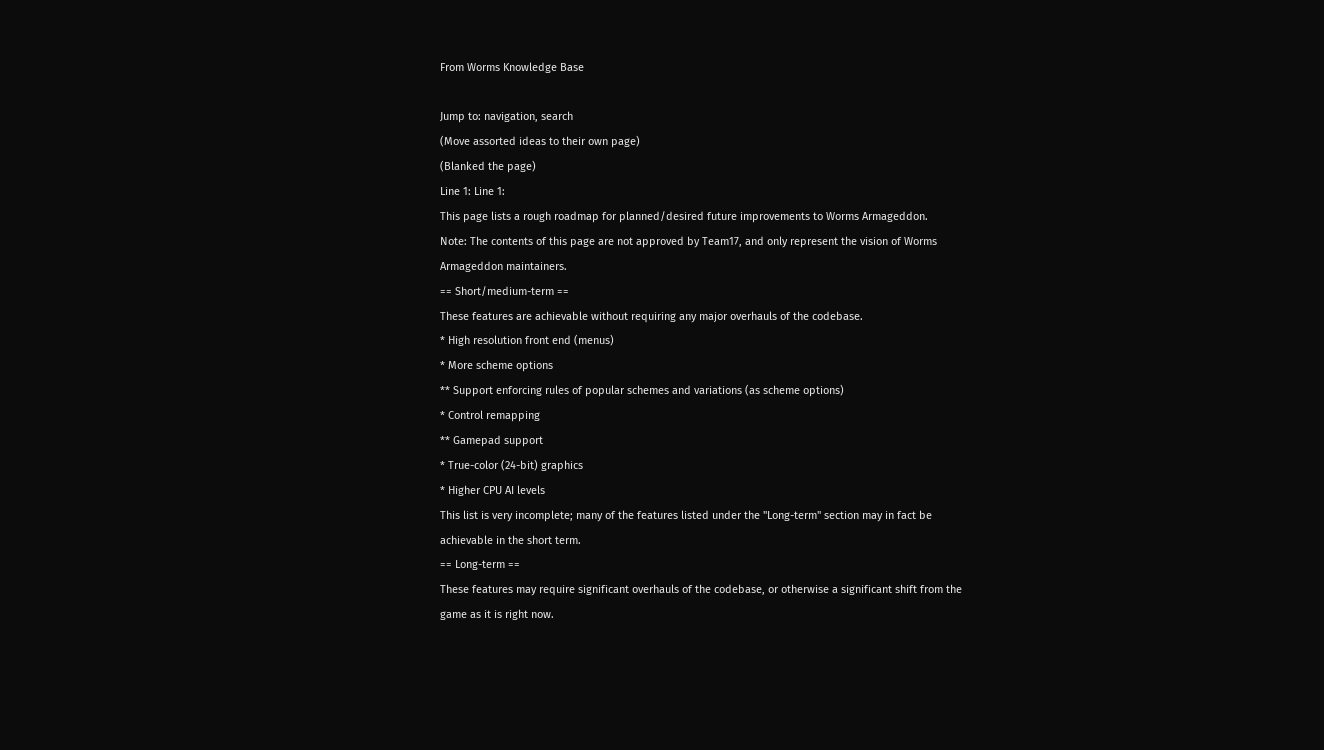From Worms Knowledge Base

Jump to: navigation, search
(Move assorted ideas to their own page)
(Blanked the page)
Line 1: Line 1:
This page lists a rough roadmap for planned/desired future improvements to Worms Armageddon.
Note: The contents of this page are not approved by Team17, and only represent the vision of Worms Armageddon maintainers.
== Short/medium-term ==
These features are achievable without requiring any major overhauls of the codebase.
* High resolution front end (menus)
* More scheme options
** Support enforcing rules of popular schemes and variations (as scheme options)
* Control remapping
** Gamepad support
* True-color (24-bit) graphics
* Higher CPU AI levels
This list is very incomplete; many of the features listed under the "Long-term" section may in fact be achievable in the short term.
== Long-term ==
These features may require significant overhauls of the codebase, or otherwise a significant shift from the game as it is right now.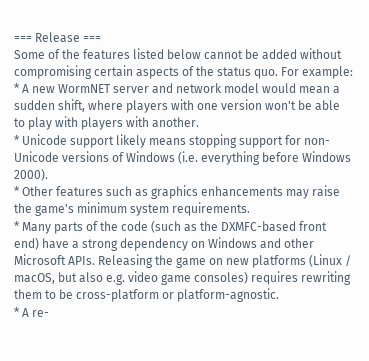=== Release ===
Some of the features listed below cannot be added without compromising certain aspects of the status quo. For example:
* A new WormNET server and network model would mean a sudden shift, where players with one version won't be able to play with players with another.
* Unicode support likely means stopping support for non-Unicode versions of Windows (i.e. everything before Windows 2000).
* Other features such as graphics enhancements may raise the game's minimum system requirements.
* Many parts of the code (such as the DXMFC-based front end) have a strong dependency on Windows and other Microsoft APIs. Releasing the game on new platforms (Linux / macOS, but also e.g. video game consoles) requires rewriting them to be cross-platform or platform-agnostic.
* A re-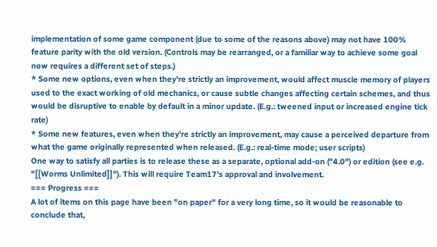implementation of some game component (due to some of the reasons above) may not have 100% feature parity with the old version. (Controls may be rearranged, or a familiar way to achieve some goal now requires a different set of steps.)
* Some new options, even when they're strictly an improvement, would affect muscle memory of players used to the exact working of old mechanics, or cause subtle changes affecting certain schemes, and thus would be disruptive to enable by default in a minor update. (E.g.: tweened input or increased engine tick rate)
* Some new features, even when they're strictly an improvement, may cause a perceived departure from what the game originally represented when released. (E.g.: real-time mode; user scripts)
One way to satisfy all parties is to release these as a separate, optional add-on ("4.0") or edition (see e.g. "[[Worms Unlimited]]"). This will require Team17's approval and involvement.
=== Progress ===
A lot of items on this page have been "on paper" for a very long time, so it would be reasonable to conclude that,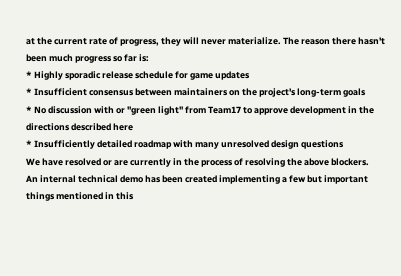at the current rate of progress, they will never materialize. The reason there hasn't been much progress so far is:
* Highly sporadic release schedule for game updates
* Insufficient consensus between maintainers on the project's long-term goals
* No discussion with or "green light" from Team17 to approve development in the directions described here
* Insufficiently detailed roadmap with many unresolved design questions
We have resolved or are currently in the process of resolving the above blockers.
An internal technical demo has been created implementing a few but important things mentioned in this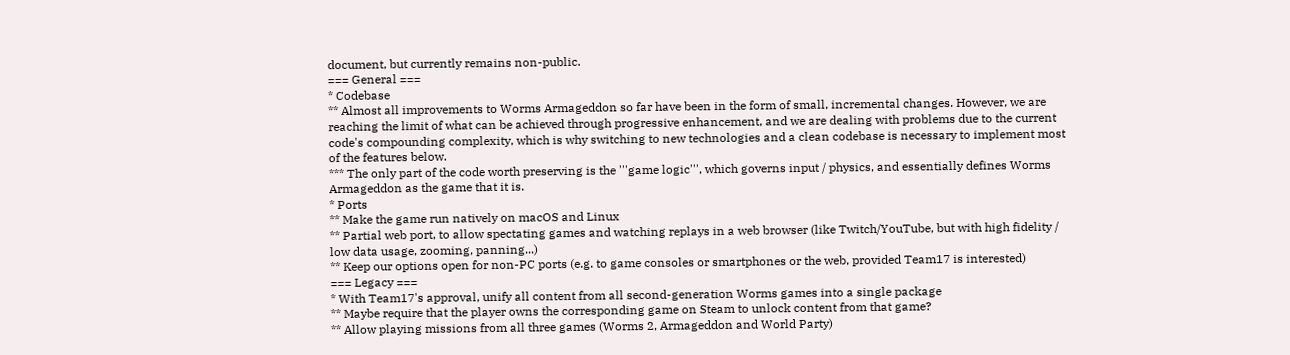document, but currently remains non-public.
=== General ===
* Codebase
** Almost all improvements to Worms Armageddon so far have been in the form of small, incremental changes. However, we are reaching the limit of what can be achieved through progressive enhancement, and we are dealing with problems due to the current code's compounding complexity, which is why switching to new technologies and a clean codebase is necessary to implement most of the features below.
*** The only part of the code worth preserving is the '''game logic''', which governs input / physics, and essentially defines Worms Armageddon as the game that it is.
* Ports
** Make the game run natively on macOS and Linux
** Partial web port, to allow spectating games and watching replays in a web browser (like Twitch/YouTube, but with high fidelity / low data usage, zooming, panning...)
** Keep our options open for non-PC ports (e.g. to game consoles or smartphones or the web, provided Team17 is interested)
=== Legacy ===
* With Team17's approval, unify all content from all second-generation Worms games into a single package
** Maybe require that the player owns the corresponding game on Steam to unlock content from that game?
** Allow playing missions from all three games (Worms 2, Armageddon and World Party)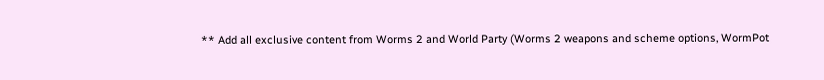** Add all exclusive content from Worms 2 and World Party (Worms 2 weapons and scheme options, WormPot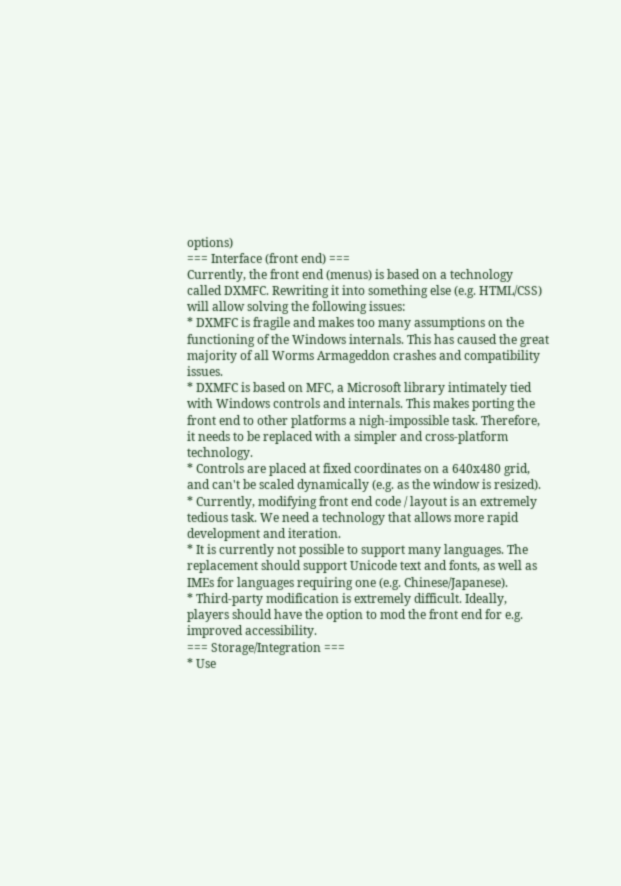options)
=== Interface (front end) ===
Currently, the front end (menus) is based on a technology called DXMFC. Rewriting it into something else (e.g. HTML/CSS) will allow solving the following issues:
* DXMFC is fragile and makes too many assumptions on the functioning of the Windows internals. This has caused the great majority of all Worms Armageddon crashes and compatibility issues.
* DXMFC is based on MFC, a Microsoft library intimately tied with Windows controls and internals. This makes porting the front end to other platforms a nigh-impossible task. Therefore, it needs to be replaced with a simpler and cross-platform technology.
* Controls are placed at fixed coordinates on a 640x480 grid, and can't be scaled dynamically (e.g. as the window is resized).
* Currently, modifying front end code / layout is an extremely tedious task. We need a technology that allows more rapid development and iteration.
* It is currently not possible to support many languages. The replacement should support Unicode text and fonts, as well as IMEs for languages requiring one (e.g. Chinese/Japanese).
* Third-party modification is extremely difficult. Ideally, players should have the option to mod the front end for e.g. improved accessibility.
=== Storage/Integration ===
* Use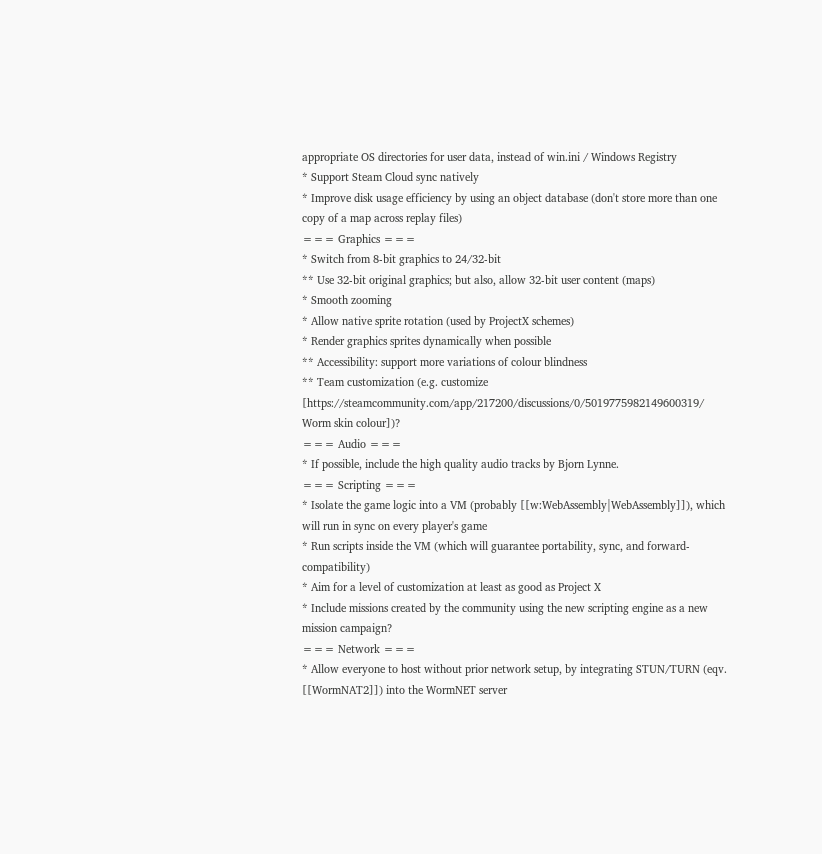appropriate OS directories for user data, instead of win.ini / Windows Registry
* Support Steam Cloud sync natively
* Improve disk usage efficiency by using an object database (don't store more than one copy of a map across replay files)
=== Graphics ===
* Switch from 8-bit graphics to 24/32-bit
** Use 32-bit original graphics; but also, allow 32-bit user content (maps)
* Smooth zooming
* Allow native sprite rotation (used by ProjectX schemes)
* Render graphics sprites dynamically when possible
** Accessibility: support more variations of colour blindness
** Team customization (e.g. customize [https://steamcommunity.com/app/217200/discussions/0/5019775982149600319/ Worm skin colour])?
=== Audio ===
* If possible, include the high quality audio tracks by Bjorn Lynne.
=== Scripting ===
* Isolate the game logic into a VM (probably [[w:WebAssembly|WebAssembly]]), which will run in sync on every player's game
* Run scripts inside the VM (which will guarantee portability, sync, and forward-compatibility)
* Aim for a level of customization at least as good as Project X
* Include missions created by the community using the new scripting engine as a new mission campaign?
=== Network ===
* Allow everyone to host without prior network setup, by integrating STUN/TURN (eqv. [[WormNAT2]]) into the WormNET server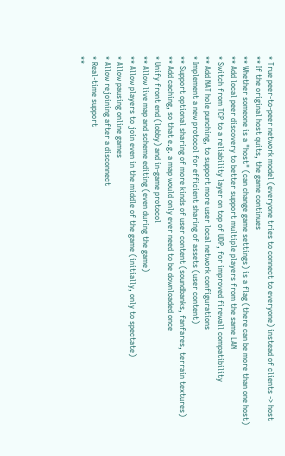* True peer-to-peer network model (everyone tries to connect to everyone) instead of clients -> host
** If the original host quits, the game continues
** Whether someone is a "host" (can change game settings) is a flag (there can be more than one host)
** Add local peer discovery to better support multiple players from the same LAN
* Switch from TCP to a reliability layer on top of UDP, for improved firewall compatibility
** Add NAT hole punching, to support more user local network configurations
* Implement a new protocol for efficient sharing of assets (user content)
** Support optional sharing of more kinds of user content (soundbanks, fanfares, terrain textures)
** Add caching, so that e.g. a map would only ever need to be downloaded once
* Unify front end (lobby) and in-game protocol
** Allow live map and scheme editing (even during the game)
** Allow players to join even in the middle of the game (initially, only to spectate)
* Allow pausing online games
* Allow rejoining after a disconnect
* Real-time support
**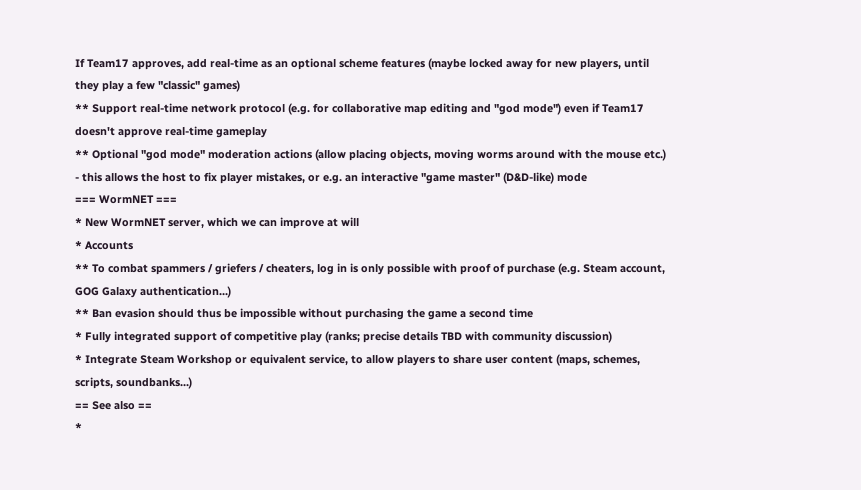If Team17 approves, add real-time as an optional scheme features (maybe locked away for new players, until they play a few "classic" games)
** Support real-time network protocol (e.g. for collaborative map editing and "god mode") even if Team17 doesn't approve real-time gameplay
** Optional "god mode" moderation actions (allow placing objects, moving worms around with the mouse etc.) - this allows the host to fix player mistakes, or e.g. an interactive "game master" (D&D-like) mode
=== WormNET ===
* New WormNET server, which we can improve at will
* Accounts
** To combat spammers / griefers / cheaters, log in is only possible with proof of purchase (e.g. Steam account, GOG Galaxy authentication...)
** Ban evasion should thus be impossible without purchasing the game a second time
* Fully integrated support of competitive play (ranks; precise details TBD with community discussion)
* Integrate Steam Workshop or equivalent service, to allow players to share user content (maps, schemes, scripts, soundbanks...)
== See also ==
*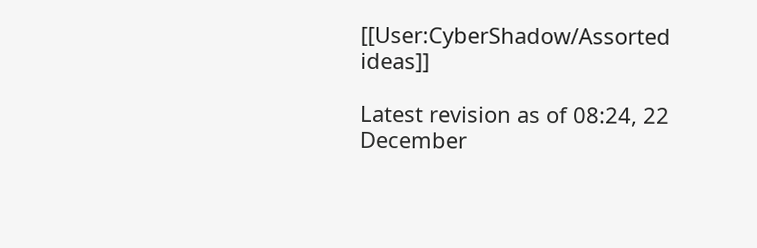[[User:CyberShadow/Assorted ideas]]

Latest revision as of 08:24, 22 December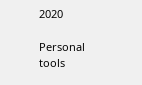2020

Personal tools